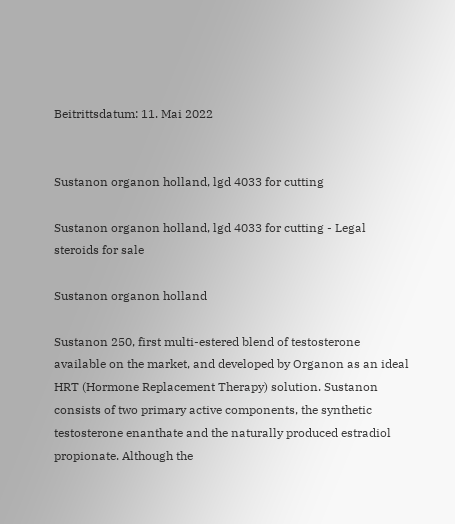Beitrittsdatum: 11. Mai 2022


Sustanon organon holland, lgd 4033 for cutting

Sustanon organon holland, lgd 4033 for cutting - Legal steroids for sale

Sustanon organon holland

Sustanon 250, first multi-estered blend of testosterone available on the market, and developed by Organon as an ideal HRT (Hormone Replacement Therapy) solution. Sustanon consists of two primary active components, the synthetic testosterone enanthate and the naturally produced estradiol propionate. Although the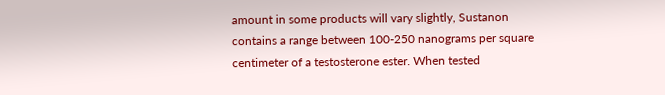amount in some products will vary slightly, Sustanon contains a range between 100-250 nanograms per square centimeter of a testosterone ester. When tested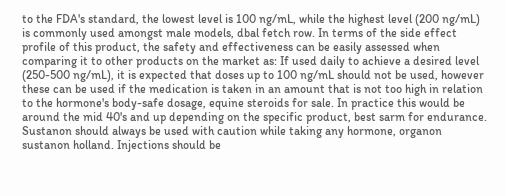to the FDA's standard, the lowest level is 100 ng/mL, while the highest level (200 ng/mL) is commonly used amongst male models, dbal fetch row. In terms of the side effect profile of this product, the safety and effectiveness can be easily assessed when comparing it to other products on the market as: If used daily to achieve a desired level (250-500 ng/mL), it is expected that doses up to 100 ng/mL should not be used, however these can be used if the medication is taken in an amount that is not too high in relation to the hormone's body-safe dosage, equine steroids for sale. In practice this would be around the mid 40's and up depending on the specific product, best sarm for endurance. Sustanon should always be used with caution while taking any hormone, organon sustanon holland. Injections should be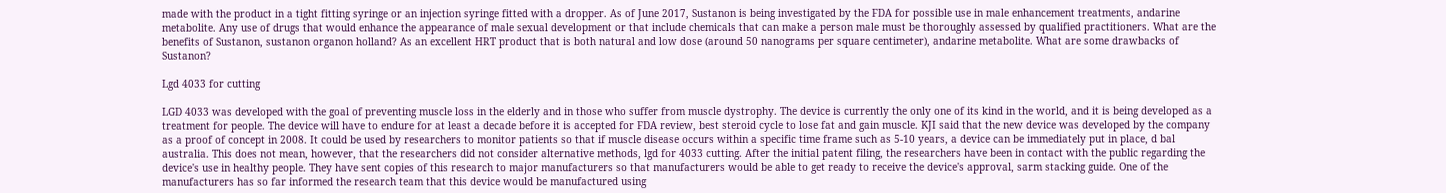made with the product in a tight fitting syringe or an injection syringe fitted with a dropper. As of June 2017, Sustanon is being investigated by the FDA for possible use in male enhancement treatments, andarine metabolite. Any use of drugs that would enhance the appearance of male sexual development or that include chemicals that can make a person male must be thoroughly assessed by qualified practitioners. What are the benefits of Sustanon, sustanon organon holland? As an excellent HRT product that is both natural and low dose (around 50 nanograms per square centimeter), andarine metabolite. What are some drawbacks of Sustanon?

Lgd 4033 for cutting

LGD 4033 was developed with the goal of preventing muscle loss in the elderly and in those who suffer from muscle dystrophy. The device is currently the only one of its kind in the world, and it is being developed as a treatment for people. The device will have to endure for at least a decade before it is accepted for FDA review, best steroid cycle to lose fat and gain muscle. KJI said that the new device was developed by the company as a proof of concept in 2008. It could be used by researchers to monitor patients so that if muscle disease occurs within a specific time frame such as 5-10 years, a device can be immediately put in place, d bal australia. This does not mean, however, that the researchers did not consider alternative methods, lgd for 4033 cutting. After the initial patent filing, the researchers have been in contact with the public regarding the device's use in healthy people. They have sent copies of this research to major manufacturers so that manufacturers would be able to get ready to receive the device's approval, sarm stacking guide. One of the manufacturers has so far informed the research team that this device would be manufactured using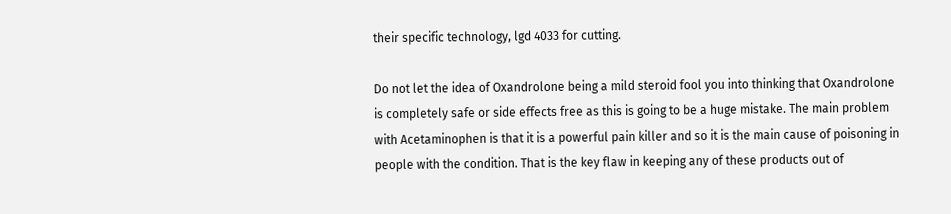their specific technology, lgd 4033 for cutting.

Do not let the idea of Oxandrolone being a mild steroid fool you into thinking that Oxandrolone is completely safe or side effects free as this is going to be a huge mistake. The main problem with Acetaminophen is that it is a powerful pain killer and so it is the main cause of poisoning in people with the condition. That is the key flaw in keeping any of these products out of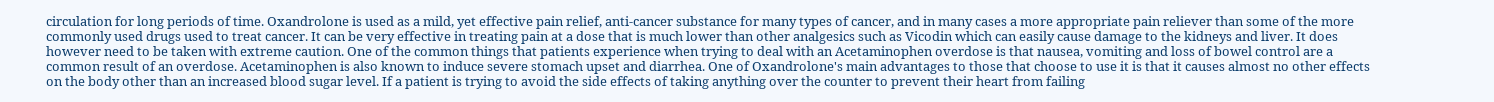circulation for long periods of time. Oxandrolone is used as a mild, yet effective pain relief, anti-cancer substance for many types of cancer, and in many cases a more appropriate pain reliever than some of the more commonly used drugs used to treat cancer. It can be very effective in treating pain at a dose that is much lower than other analgesics such as Vicodin which can easily cause damage to the kidneys and liver. It does however need to be taken with extreme caution. One of the common things that patients experience when trying to deal with an Acetaminophen overdose is that nausea, vomiting and loss of bowel control are a common result of an overdose. Acetaminophen is also known to induce severe stomach upset and diarrhea. One of Oxandrolone's main advantages to those that choose to use it is that it causes almost no other effects on the body other than an increased blood sugar level. If a patient is trying to avoid the side effects of taking anything over the counter to prevent their heart from failing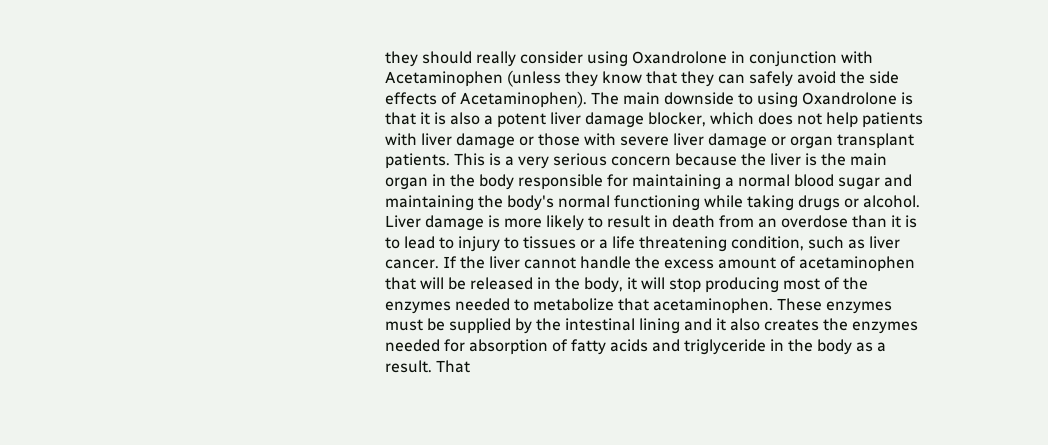they should really consider using Oxandrolone in conjunction with Acetaminophen (unless they know that they can safely avoid the side effects of Acetaminophen). The main downside to using Oxandrolone is that it is also a potent liver damage blocker, which does not help patients with liver damage or those with severe liver damage or organ transplant patients. This is a very serious concern because the liver is the main organ in the body responsible for maintaining a normal blood sugar and maintaining the body's normal functioning while taking drugs or alcohol. Liver damage is more likely to result in death from an overdose than it is to lead to injury to tissues or a life threatening condition, such as liver cancer. If the liver cannot handle the excess amount of acetaminophen that will be released in the body, it will stop producing most of the enzymes needed to metabolize that acetaminophen. These enzymes must be supplied by the intestinal lining and it also creates the enzymes needed for absorption of fatty acids and triglyceride in the body as a result. That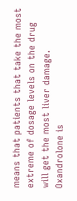means that patients that take the most extreme of dosage levels on the drug will get the most liver damage. Oxandrolone is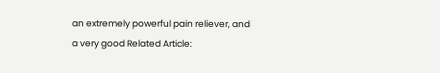an extremely powerful pain reliever, and a very good Related Article: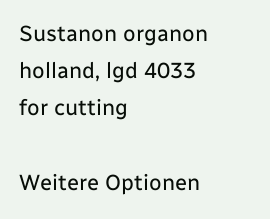Sustanon organon holland, lgd 4033 for cutting

Weitere Optionen